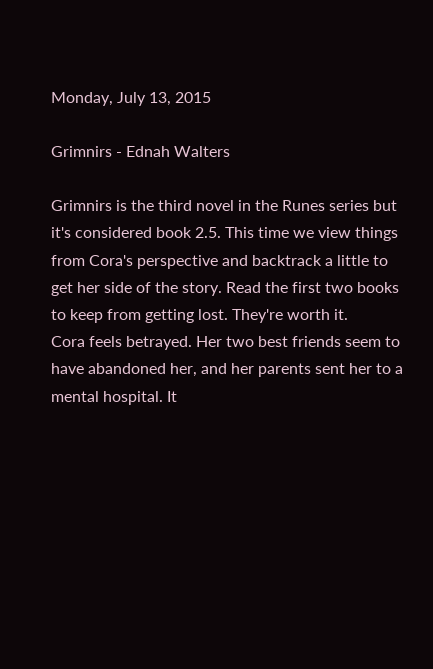Monday, July 13, 2015

Grimnirs - Ednah Walters

Grimnirs is the third novel in the Runes series but it's considered book 2.5. This time we view things from Cora's perspective and backtrack a little to get her side of the story. Read the first two books to keep from getting lost. They're worth it.
Cora feels betrayed. Her two best friends seem to have abandoned her, and her parents sent her to a mental hospital. It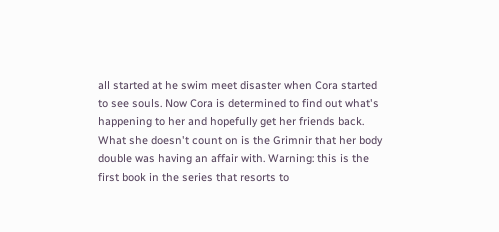all started at he swim meet disaster when Cora started to see souls. Now Cora is determined to find out what's happening to her and hopefully get her friends back. What she doesn't count on is the Grimnir that her body double was having an affair with. Warning: this is the first book in the series that resorts to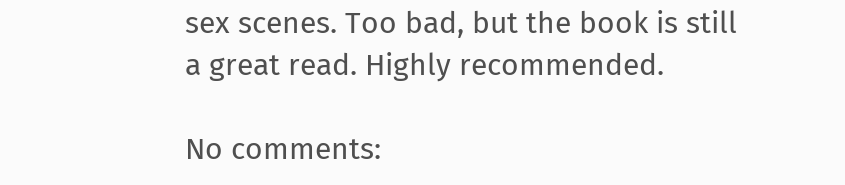sex scenes. Too bad, but the book is still a great read. Highly recommended.

No comments: